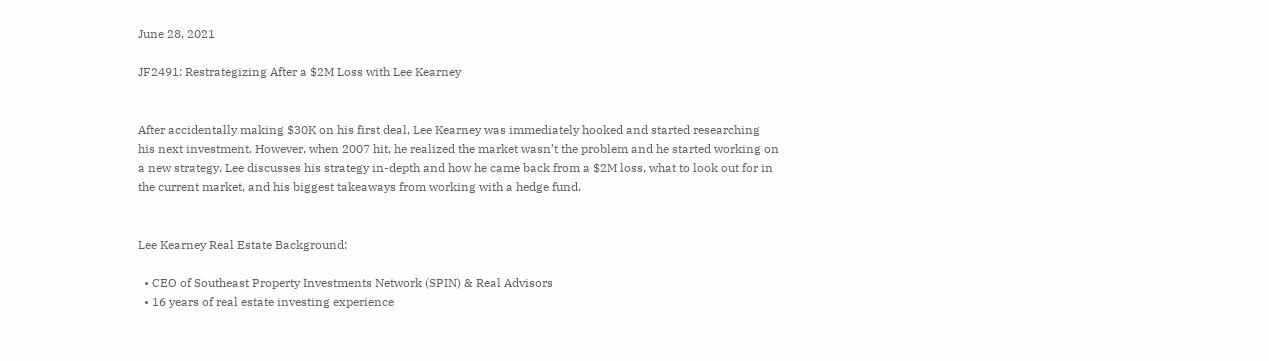June 28, 2021

JF2491: Restrategizing After a $2M Loss with Lee Kearney


After accidentally making $30K on his first deal, Lee Kearney was immediately hooked and started researching his next investment. However, when 2007 hit, he realized the market wasn’t the problem and he started working on a new strategy. Lee discusses his strategy in-depth and how he came back from a $2M loss, what to look out for in the current market, and his biggest takeaways from working with a hedge fund.


Lee Kearney Real Estate Background:

  • CEO of Southeast Property Investments Network (SPIN) & Real Advisors
  • 16 years of real estate investing experience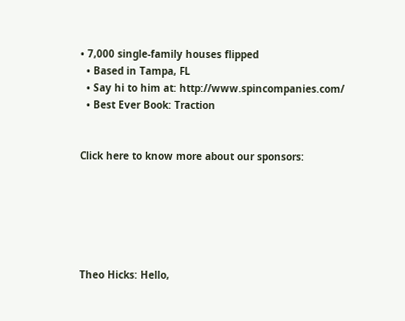• 7,000 single-family houses flipped
  • Based in Tampa, FL
  • Say hi to him at: http://www.spincompanies.com/
  • Best Ever Book: Traction


Click here to know more about our sponsors:






Theo Hicks: Hello,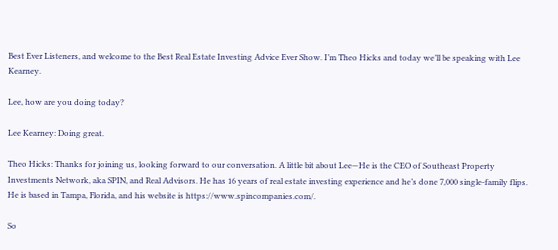Best Ever Listeners, and welcome to the Best Real Estate Investing Advice Ever Show. I’m Theo Hicks and today we’ll be speaking with Lee Kearney.

Lee, how are you doing today?

Lee Kearney: Doing great.

Theo Hicks: Thanks for joining us, looking forward to our conversation. A little bit about Lee—He is the CEO of Southeast Property Investments Network, aka SPIN, and Real Advisors. He has 16 years of real estate investing experience and he’s done 7,000 single-family flips. He is based in Tampa, Florida, and his website is https://www.spincompanies.com/.

So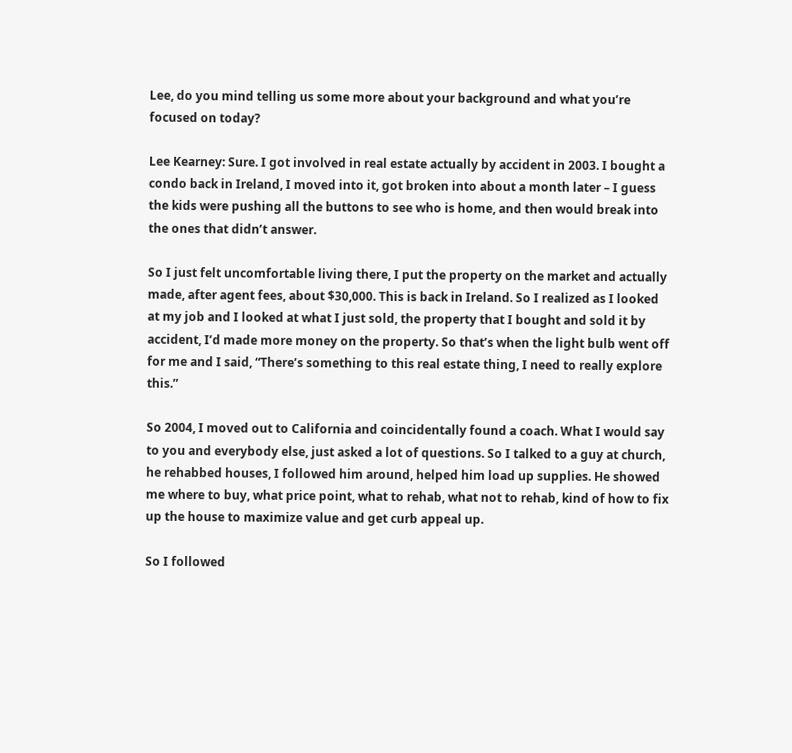Lee, do you mind telling us some more about your background and what you’re focused on today?

Lee Kearney: Sure. I got involved in real estate actually by accident in 2003. I bought a condo back in Ireland, I moved into it, got broken into about a month later – I guess the kids were pushing all the buttons to see who is home, and then would break into the ones that didn’t answer.

So I just felt uncomfortable living there, I put the property on the market and actually made, after agent fees, about $30,000. This is back in Ireland. So I realized as I looked at my job and I looked at what I just sold, the property that I bought and sold it by accident, I’d made more money on the property. So that’s when the light bulb went off for me and I said, “There’s something to this real estate thing, I need to really explore this.”

So 2004, I moved out to California and coincidentally found a coach. What I would say to you and everybody else, just asked a lot of questions. So I talked to a guy at church, he rehabbed houses, I followed him around, helped him load up supplies. He showed me where to buy, what price point, what to rehab, what not to rehab, kind of how to fix up the house to maximize value and get curb appeal up.

So I followed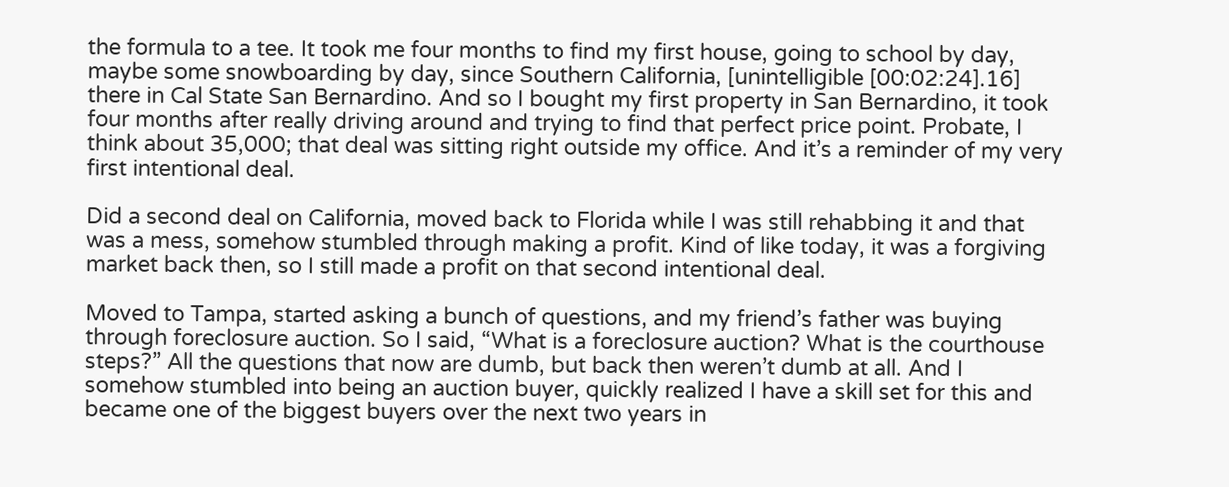the formula to a tee. It took me four months to find my first house, going to school by day, maybe some snowboarding by day, since Southern California, [unintelligible [00:02:24].16] there in Cal State San Bernardino. And so I bought my first property in San Bernardino, it took four months after really driving around and trying to find that perfect price point. Probate, I think about 35,000; that deal was sitting right outside my office. And it’s a reminder of my very first intentional deal.

Did a second deal on California, moved back to Florida while I was still rehabbing it and that was a mess, somehow stumbled through making a profit. Kind of like today, it was a forgiving market back then, so I still made a profit on that second intentional deal.

Moved to Tampa, started asking a bunch of questions, and my friend’s father was buying through foreclosure auction. So I said, “What is a foreclosure auction? What is the courthouse steps?” All the questions that now are dumb, but back then weren’t dumb at all. And I somehow stumbled into being an auction buyer, quickly realized I have a skill set for this and became one of the biggest buyers over the next two years in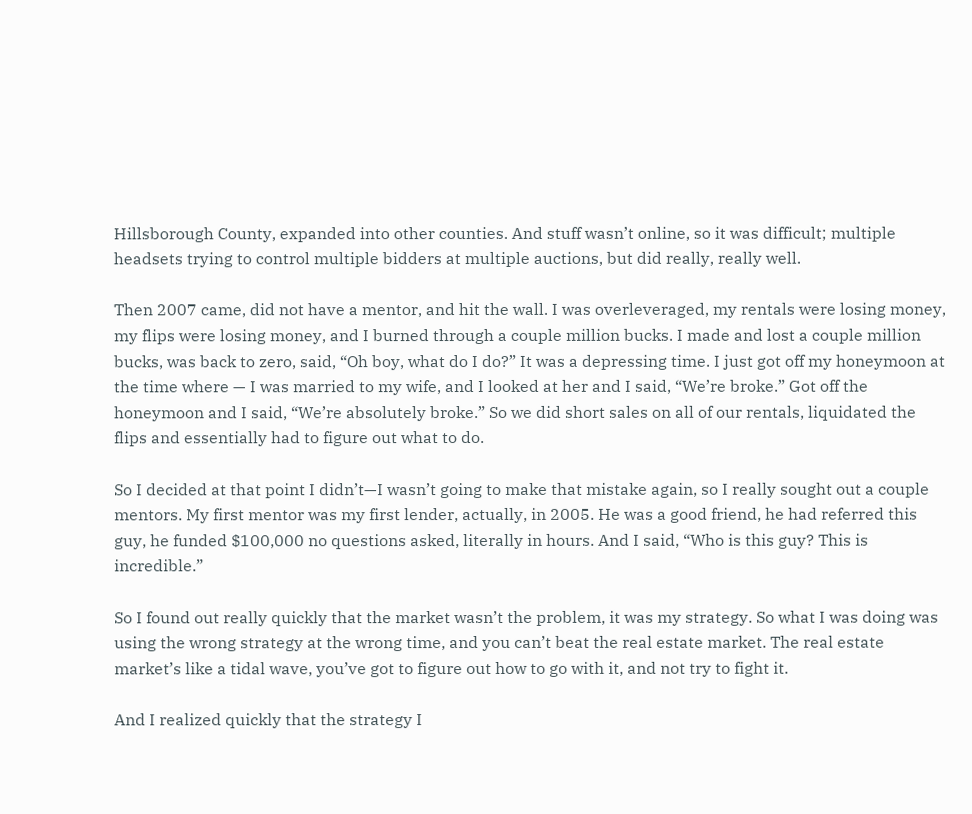Hillsborough County, expanded into other counties. And stuff wasn’t online, so it was difficult; multiple headsets trying to control multiple bidders at multiple auctions, but did really, really well.

Then 2007 came, did not have a mentor, and hit the wall. I was overleveraged, my rentals were losing money, my flips were losing money, and I burned through a couple million bucks. I made and lost a couple million bucks, was back to zero, said, “Oh boy, what do I do?” It was a depressing time. I just got off my honeymoon at the time where — I was married to my wife, and I looked at her and I said, “We’re broke.” Got off the honeymoon and I said, “We’re absolutely broke.” So we did short sales on all of our rentals, liquidated the flips and essentially had to figure out what to do.

So I decided at that point I didn’t—I wasn’t going to make that mistake again, so I really sought out a couple mentors. My first mentor was my first lender, actually, in 2005. He was a good friend, he had referred this guy, he funded $100,000 no questions asked, literally in hours. And I said, “Who is this guy? This is incredible.”

So I found out really quickly that the market wasn’t the problem, it was my strategy. So what I was doing was using the wrong strategy at the wrong time, and you can’t beat the real estate market. The real estate market’s like a tidal wave, you’ve got to figure out how to go with it, and not try to fight it.

And I realized quickly that the strategy I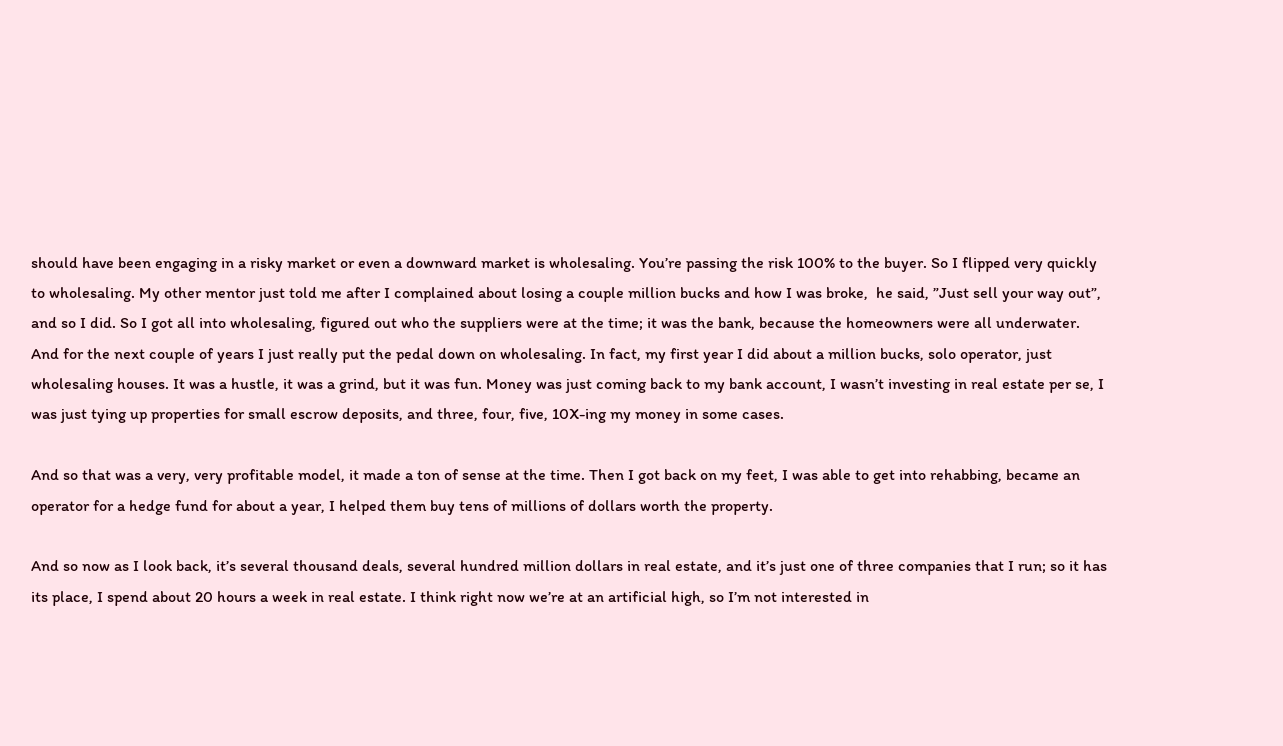should have been engaging in a risky market or even a downward market is wholesaling. You’re passing the risk 100% to the buyer. So I flipped very quickly to wholesaling. My other mentor just told me after I complained about losing a couple million bucks and how I was broke,  he said, ”Just sell your way out”, and so I did. So I got all into wholesaling, figured out who the suppliers were at the time; it was the bank, because the homeowners were all underwater. And for the next couple of years I just really put the pedal down on wholesaling. In fact, my first year I did about a million bucks, solo operator, just wholesaling houses. It was a hustle, it was a grind, but it was fun. Money was just coming back to my bank account, I wasn’t investing in real estate per se, I was just tying up properties for small escrow deposits, and three, four, five, 10X-ing my money in some cases.

And so that was a very, very profitable model, it made a ton of sense at the time. Then I got back on my feet, I was able to get into rehabbing, became an operator for a hedge fund for about a year, I helped them buy tens of millions of dollars worth the property.

And so now as I look back, it’s several thousand deals, several hundred million dollars in real estate, and it’s just one of three companies that I run; so it has its place, I spend about 20 hours a week in real estate. I think right now we’re at an artificial high, so I’m not interested in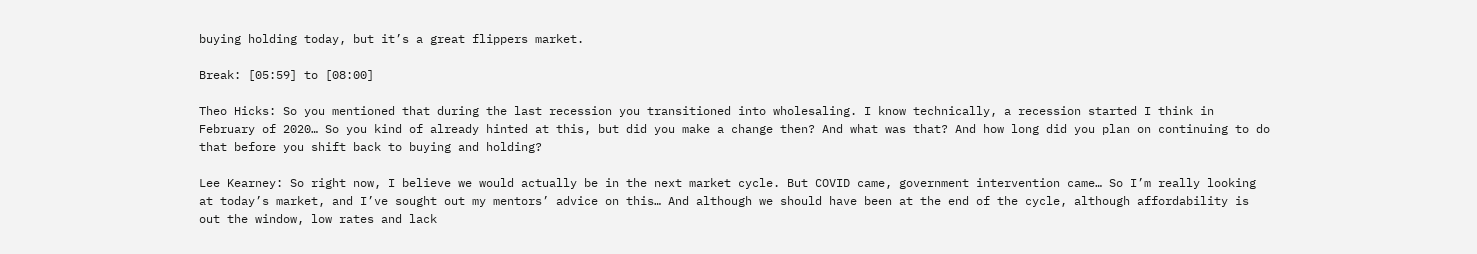buying holding today, but it’s a great flippers market.

Break: [05:59] to [08:00]

Theo Hicks: So you mentioned that during the last recession you transitioned into wholesaling. I know technically, a recession started I think in February of 2020… So you kind of already hinted at this, but did you make a change then? And what was that? And how long did you plan on continuing to do that before you shift back to buying and holding?

Lee Kearney: So right now, I believe we would actually be in the next market cycle. But COVID came, government intervention came… So I’m really looking at today’s market, and I’ve sought out my mentors’ advice on this… And although we should have been at the end of the cycle, although affordability is out the window, low rates and lack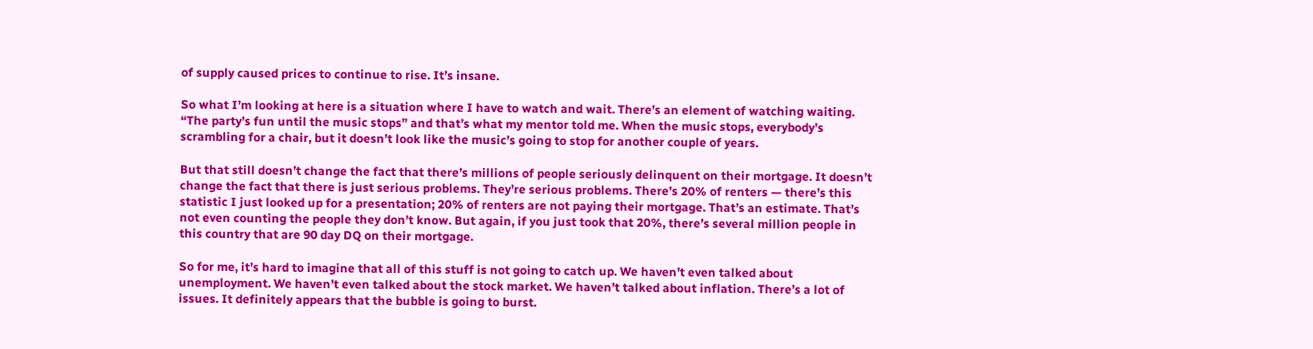of supply caused prices to continue to rise. It’s insane.

So what I’m looking at here is a situation where I have to watch and wait. There’s an element of watching waiting. “The party’s fun until the music stops” and that’s what my mentor told me. When the music stops, everybody’s scrambling for a chair, but it doesn’t look like the music’s going to stop for another couple of years.

But that still doesn’t change the fact that there’s millions of people seriously delinquent on their mortgage. It doesn’t change the fact that there is just serious problems. They’re serious problems. There’s 20% of renters — there’s this statistic I just looked up for a presentation; 20% of renters are not paying their mortgage. That’s an estimate. That’s not even counting the people they don’t know. But again, if you just took that 20%, there’s several million people in this country that are 90 day DQ on their mortgage.

So for me, it’s hard to imagine that all of this stuff is not going to catch up. We haven’t even talked about unemployment. We haven’t even talked about the stock market. We haven’t talked about inflation. There’s a lot of issues. It definitely appears that the bubble is going to burst.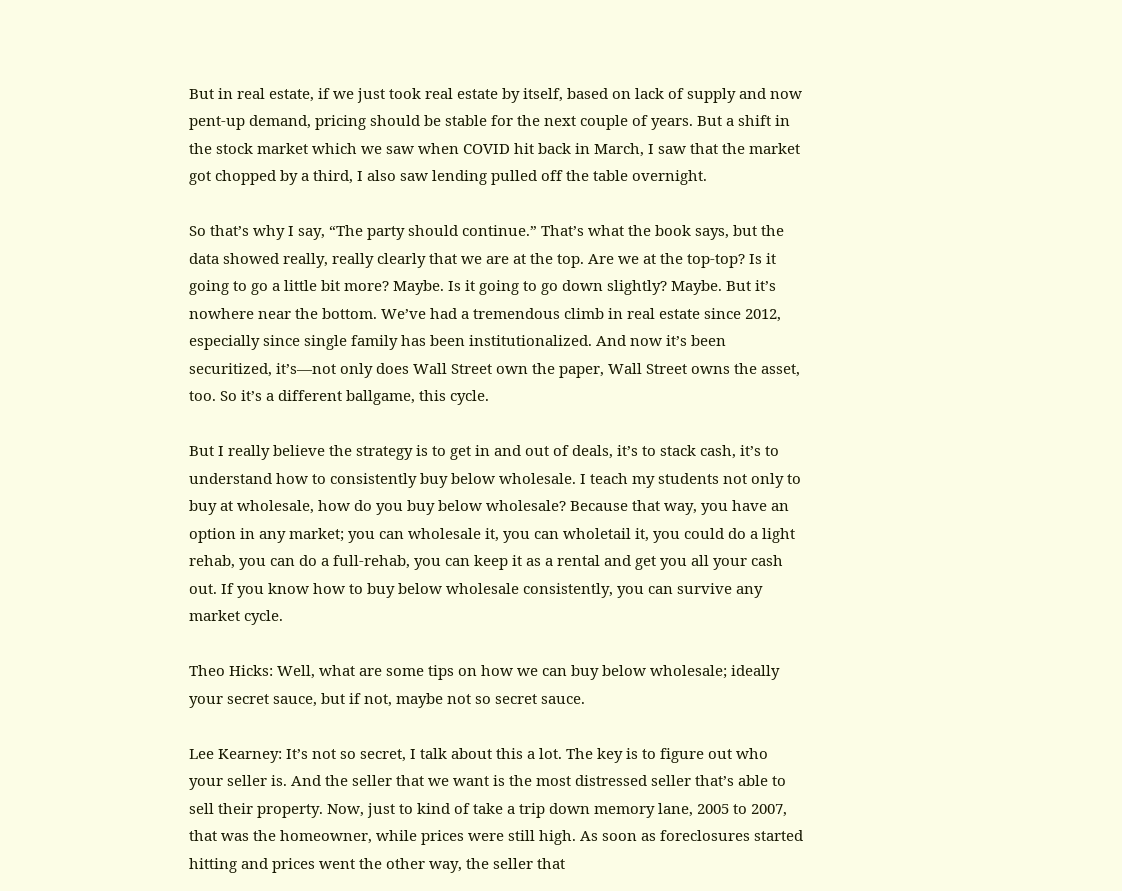But in real estate, if we just took real estate by itself, based on lack of supply and now pent-up demand, pricing should be stable for the next couple of years. But a shift in the stock market which we saw when COVID hit back in March, I saw that the market got chopped by a third, I also saw lending pulled off the table overnight.

So that’s why I say, “The party should continue.” That’s what the book says, but the data showed really, really clearly that we are at the top. Are we at the top-top? Is it going to go a little bit more? Maybe. Is it going to go down slightly? Maybe. But it’s nowhere near the bottom. We’ve had a tremendous climb in real estate since 2012, especially since single family has been institutionalized. And now it’s been securitized, it’s—not only does Wall Street own the paper, Wall Street owns the asset, too. So it’s a different ballgame, this cycle.

But I really believe the strategy is to get in and out of deals, it’s to stack cash, it’s to understand how to consistently buy below wholesale. I teach my students not only to buy at wholesale, how do you buy below wholesale? Because that way, you have an option in any market; you can wholesale it, you can wholetail it, you could do a light rehab, you can do a full-rehab, you can keep it as a rental and get you all your cash out. If you know how to buy below wholesale consistently, you can survive any market cycle.

Theo Hicks: Well, what are some tips on how we can buy below wholesale; ideally your secret sauce, but if not, maybe not so secret sauce.

Lee Kearney: It’s not so secret, I talk about this a lot. The key is to figure out who your seller is. And the seller that we want is the most distressed seller that’s able to sell their property. Now, just to kind of take a trip down memory lane, 2005 to 2007, that was the homeowner, while prices were still high. As soon as foreclosures started hitting and prices went the other way, the seller that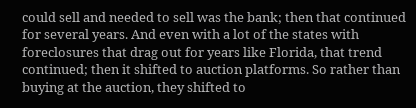could sell and needed to sell was the bank; then that continued for several years. And even with a lot of the states with foreclosures that drag out for years like Florida, that trend continued; then it shifted to auction platforms. So rather than buying at the auction, they shifted to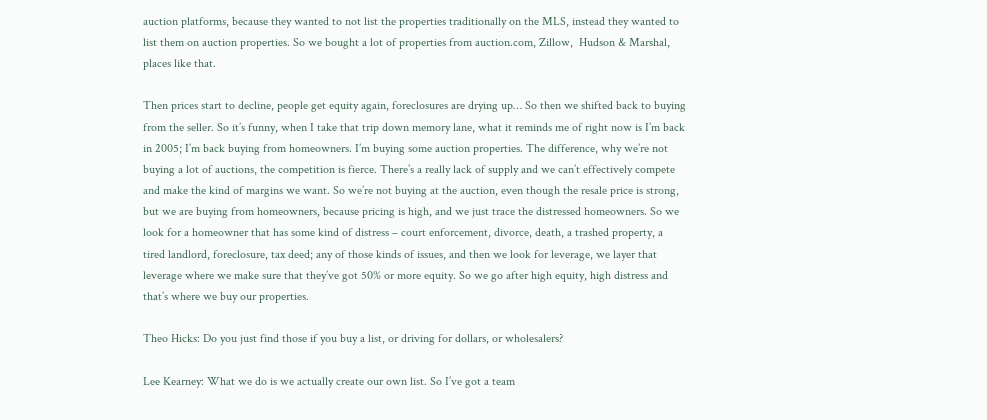auction platforms, because they wanted to not list the properties traditionally on the MLS, instead they wanted to list them on auction properties. So we bought a lot of properties from auction.com, Zillow,  Hudson & Marshal, places like that.

Then prices start to decline, people get equity again, foreclosures are drying up… So then we shifted back to buying from the seller. So it’s funny, when I take that trip down memory lane, what it reminds me of right now is I’m back in 2005; I’m back buying from homeowners. I’m buying some auction properties. The difference, why we’re not buying a lot of auctions, the competition is fierce. There’s a really lack of supply and we can’t effectively compete and make the kind of margins we want. So we’re not buying at the auction, even though the resale price is strong, but we are buying from homeowners, because pricing is high, and we just trace the distressed homeowners. So we look for a homeowner that has some kind of distress – court enforcement, divorce, death, a trashed property, a tired landlord, foreclosure, tax deed; any of those kinds of issues, and then we look for leverage, we layer that leverage where we make sure that they’ve got 50% or more equity. So we go after high equity, high distress and that’s where we buy our properties.

Theo Hicks: Do you just find those if you buy a list, or driving for dollars, or wholesalers?

Lee Kearney: What we do is we actually create our own list. So I’ve got a team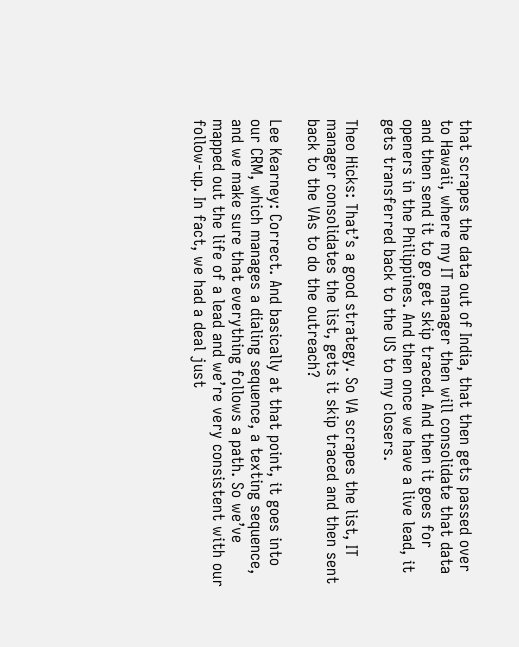that scrapes the data out of India, that then gets passed over to Hawaii, where my IT manager then will consolidate that data and then send it to go get skip traced. And then it goes for openers in the Philippines. And then once we have a live lead, it gets transferred back to the US to my closers.

Theo Hicks: That’s a good strategy. So VA scrapes the list, IT manager consolidates the list, gets it skip traced and then sent back to the VAs to do the outreach?

Lee Kearney: Correct. And basically at that point, it goes into our CRM, which manages a dialing sequence, a texting sequence, and we make sure that everything follows a path. So we’ve mapped out the life of a lead and we’re very consistent with our follow-up. In fact, we had a deal just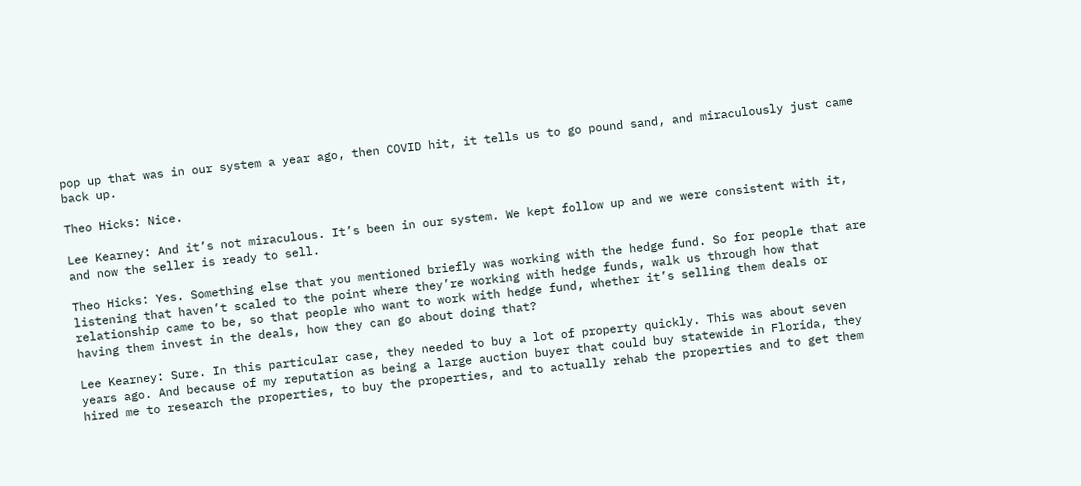pop up that was in our system a year ago, then COVID hit, it tells us to go pound sand, and miraculously just came back up.

Theo Hicks: Nice.

Lee Kearney: And it’s not miraculous. It’s been in our system. We kept follow up and we were consistent with it, and now the seller is ready to sell.

Theo Hicks: Yes. Something else that you mentioned briefly was working with the hedge fund. So for people that are listening that haven’t scaled to the point where they’re working with hedge funds, walk us through how that relationship came to be, so that people who want to work with hedge fund, whether it’s selling them deals or having them invest in the deals, how they can go about doing that?

Lee Kearney: Sure. In this particular case, they needed to buy a lot of property quickly. This was about seven years ago. And because of my reputation as being a large auction buyer that could buy statewide in Florida, they hired me to research the properties, to buy the properties, and to actually rehab the properties and to get them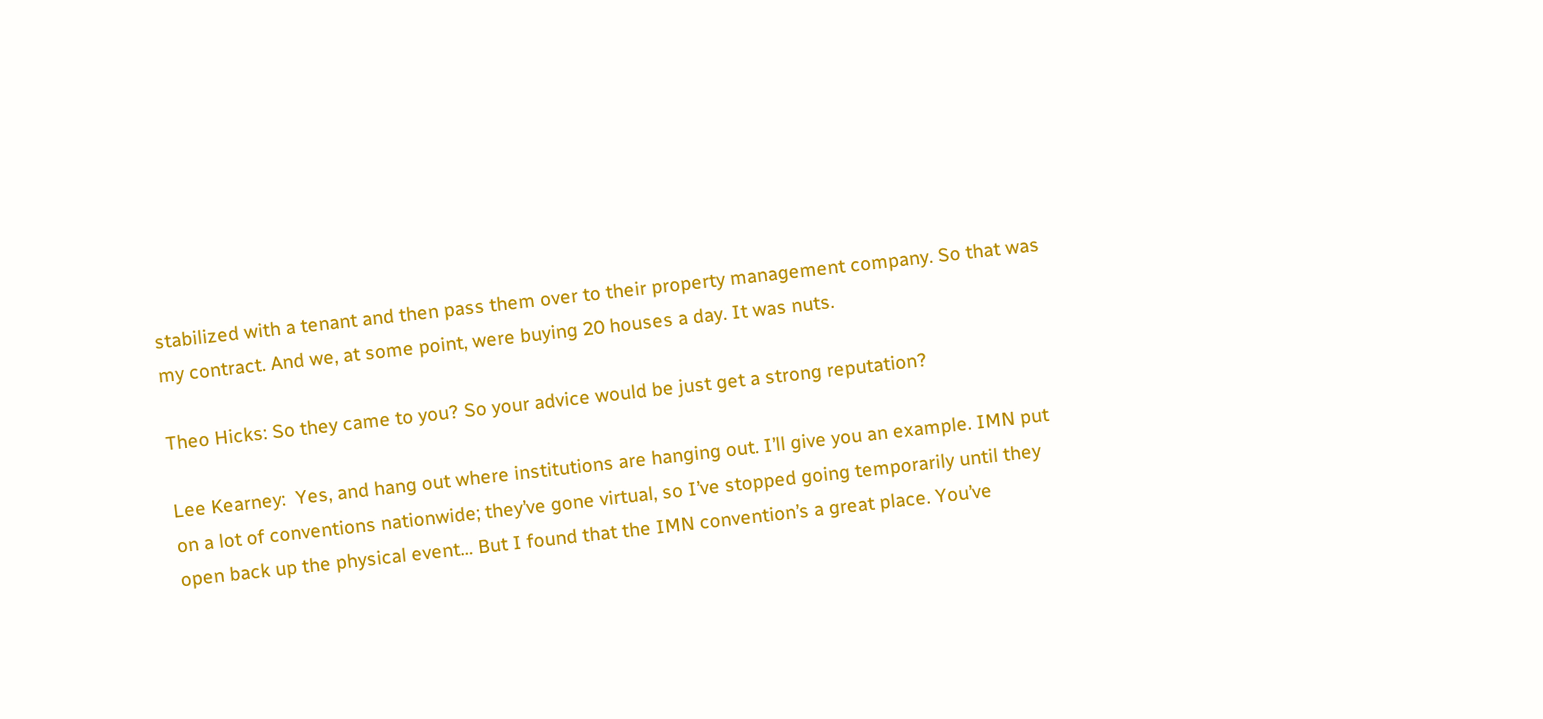stabilized with a tenant and then pass them over to their property management company. So that was my contract. And we, at some point, were buying 20 houses a day. It was nuts.

Theo Hicks: So they came to you? So your advice would be just get a strong reputation?

Lee Kearney:  Yes, and hang out where institutions are hanging out. I’ll give you an example. IMN put on a lot of conventions nationwide; they’ve gone virtual, so I’ve stopped going temporarily until they open back up the physical event… But I found that the IMN convention’s a great place. You’ve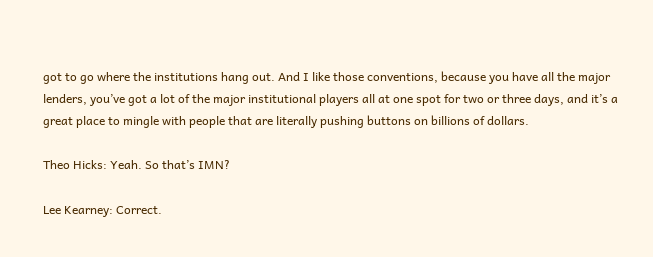got to go where the institutions hang out. And I like those conventions, because you have all the major lenders, you’ve got a lot of the major institutional players all at one spot for two or three days, and it’s a great place to mingle with people that are literally pushing buttons on billions of dollars.

Theo Hicks: Yeah. So that’s IMN?

Lee Kearney: Correct.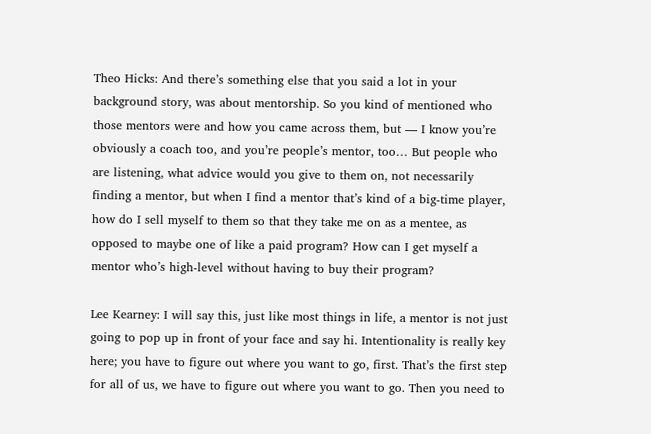Theo Hicks: And there’s something else that you said a lot in your background story, was about mentorship. So you kind of mentioned who those mentors were and how you came across them, but — I know you’re obviously a coach too, and you’re people’s mentor, too… But people who are listening, what advice would you give to them on, not necessarily finding a mentor, but when I find a mentor that’s kind of a big-time player, how do I sell myself to them so that they take me on as a mentee, as opposed to maybe one of like a paid program? How can I get myself a mentor who’s high-level without having to buy their program?

Lee Kearney: I will say this, just like most things in life, a mentor is not just going to pop up in front of your face and say hi. Intentionality is really key here; you have to figure out where you want to go, first. That’s the first step for all of us, we have to figure out where you want to go. Then you need to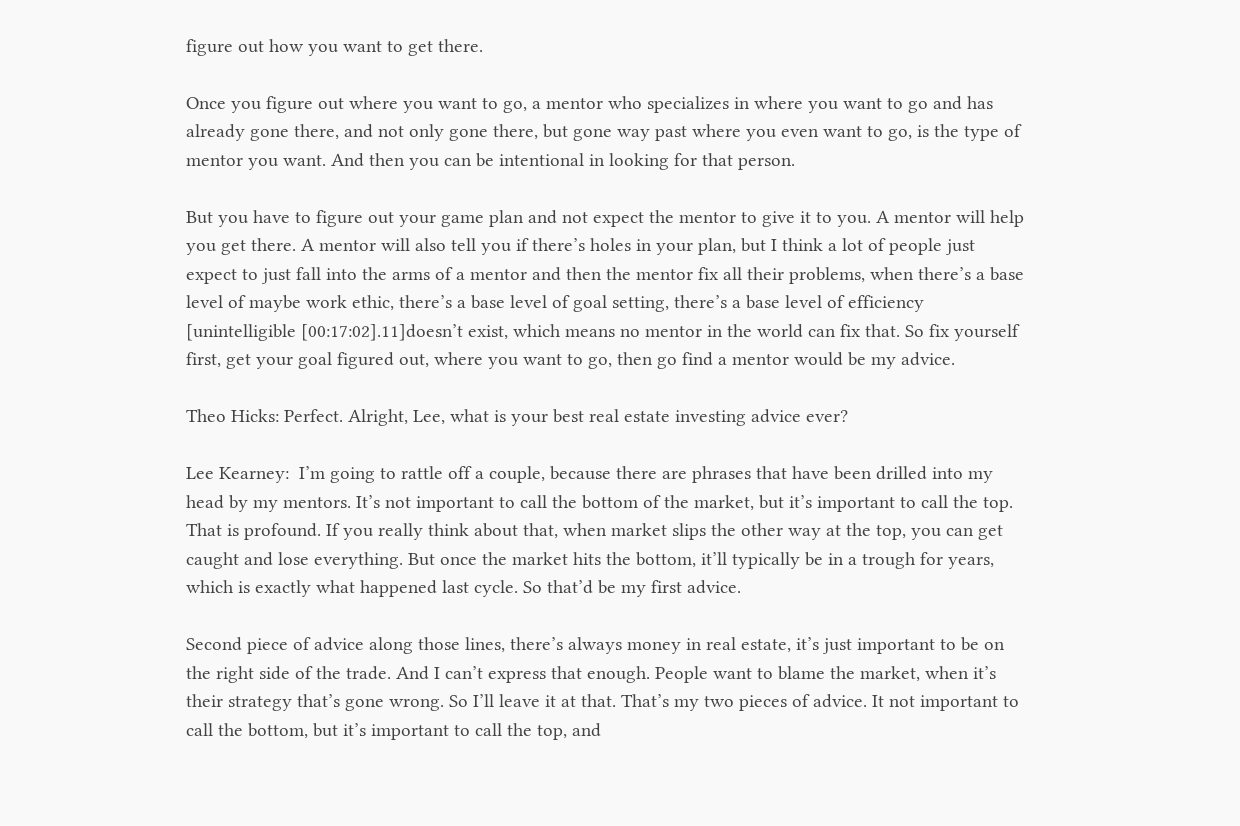figure out how you want to get there.

Once you figure out where you want to go, a mentor who specializes in where you want to go and has already gone there, and not only gone there, but gone way past where you even want to go, is the type of mentor you want. And then you can be intentional in looking for that person.

But you have to figure out your game plan and not expect the mentor to give it to you. A mentor will help you get there. A mentor will also tell you if there’s holes in your plan, but I think a lot of people just expect to just fall into the arms of a mentor and then the mentor fix all their problems, when there’s a base level of maybe work ethic, there’s a base level of goal setting, there’s a base level of efficiency [unintelligible [00:17:02].11]doesn’t exist, which means no mentor in the world can fix that. So fix yourself first, get your goal figured out, where you want to go, then go find a mentor would be my advice.

Theo Hicks: Perfect. Alright, Lee, what is your best real estate investing advice ever?

Lee Kearney:  I’m going to rattle off a couple, because there are phrases that have been drilled into my head by my mentors. It’s not important to call the bottom of the market, but it’s important to call the top. That is profound. If you really think about that, when market slips the other way at the top, you can get caught and lose everything. But once the market hits the bottom, it’ll typically be in a trough for years, which is exactly what happened last cycle. So that’d be my first advice.

Second piece of advice along those lines, there’s always money in real estate, it’s just important to be on the right side of the trade. And I can’t express that enough. People want to blame the market, when it’s their strategy that’s gone wrong. So I’ll leave it at that. That’s my two pieces of advice. It not important to call the bottom, but it’s important to call the top, and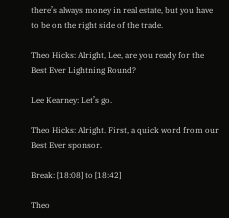there’s always money in real estate, but you have to be on the right side of the trade.

Theo Hicks: Alright, Lee, are you ready for the Best Ever Lightning Round?

Lee Kearney: Let’s go.

Theo Hicks: Alright. First, a quick word from our Best Ever sponsor.

Break: [18:08] to [18:42]

Theo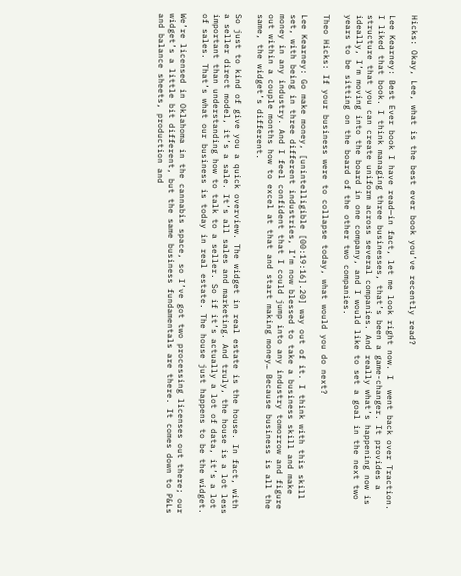Hicks: Okay, Lee, what is the best ever book you’ve recently read?

Lee Kearney: Best Ever book I have read—in fact, let me look right now. I  went back over Traction. I liked that book. I think managing three businesses, that’s been a game-changer. It provides a structure that you can create uniform across several companies. And really what’s happening now is ideally, I’m moving into the board in one company, and I would like to set a goal in the next two years to be sitting on the board of the other two companies.

Theo Hicks: If your business were to collapse today, what would you do next?

Lee Kearney: Go make money, [unintelligible [00:19:16].20] way out of it. I think with this skill set, with being in three different industries, I’m now blessed to take a business skill and make money in any industry. And I feel confident that I could jump into any industry tomorrow and figure out within a couple months how to excel at that and start making money… Because business is all the same, the widget’s different.

So just to kind of give you a quick overview. The widget in real estate is the house. In fact, with a seller direct model, it’s a sale. It’s all sales and marketing. And truly, the house is a lot less important than understanding how to talk to a seller. So if it’s actually a lot of data, it’s a lot of sales. That’s what our business is today in real estate. The house just happens to be the widget.

We’re licensed in Oklahoma in the cannabis space, so I’ve got two processing licenses out there; our widget’s a little bit different, but the same business fundamentals are there. It comes down to P&Ls and balance sheets, production and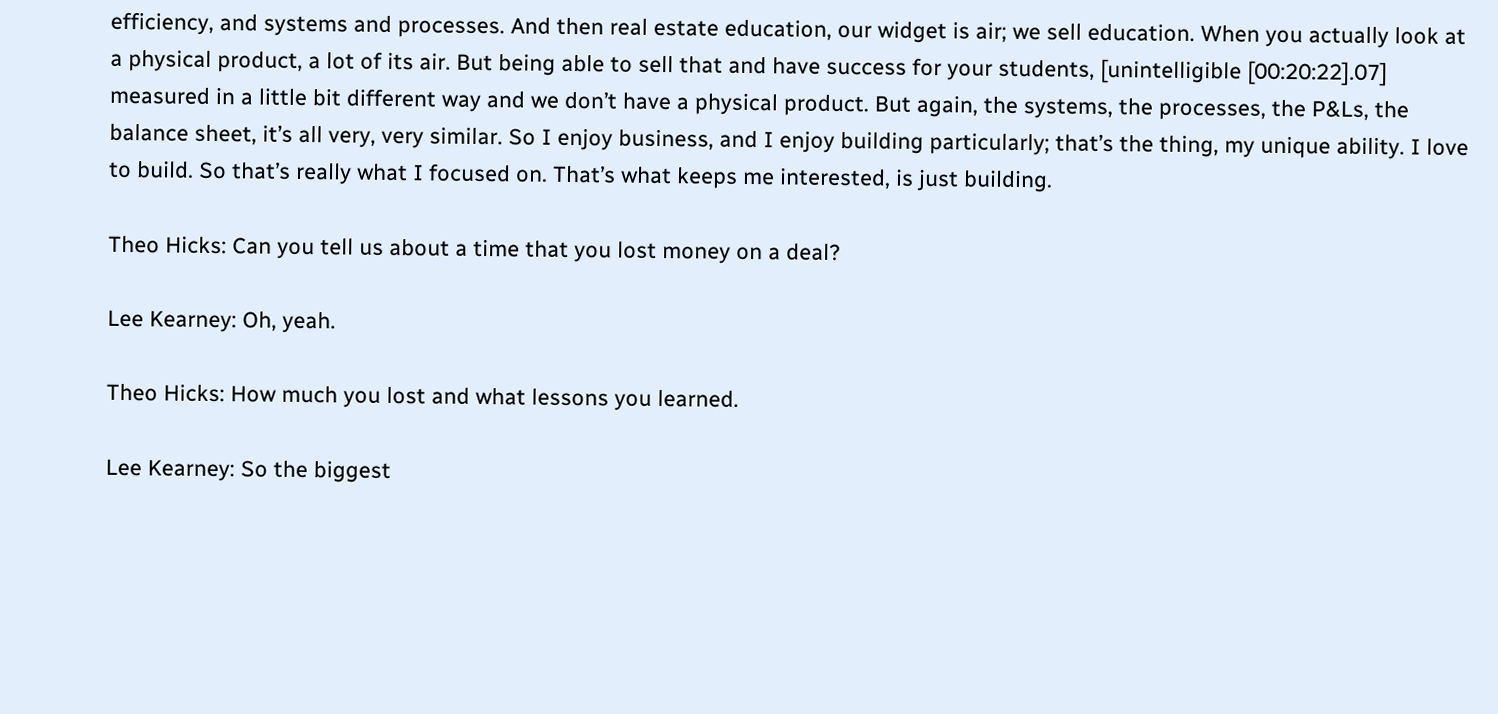efficiency, and systems and processes. And then real estate education, our widget is air; we sell education. When you actually look at a physical product, a lot of its air. But being able to sell that and have success for your students, [unintelligible [00:20:22].07]  measured in a little bit different way and we don’t have a physical product. But again, the systems, the processes, the P&Ls, the balance sheet, it’s all very, very similar. So I enjoy business, and I enjoy building particularly; that’s the thing, my unique ability. I love to build. So that’s really what I focused on. That’s what keeps me interested, is just building.

Theo Hicks: Can you tell us about a time that you lost money on a deal?

Lee Kearney: Oh, yeah.

Theo Hicks: How much you lost and what lessons you learned.

Lee Kearney: So the biggest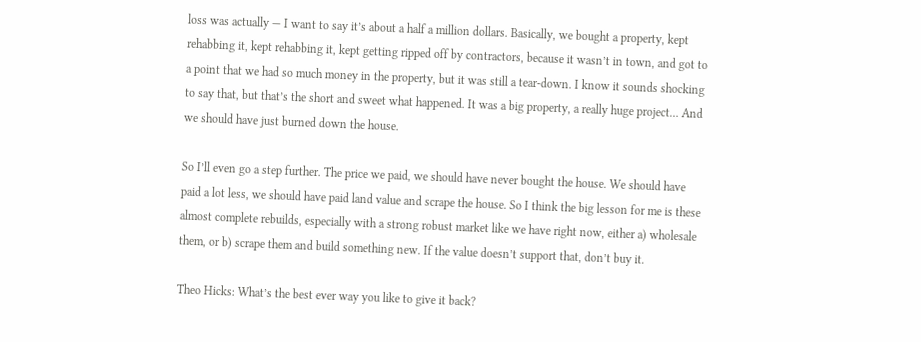loss was actually — I want to say it’s about a half a million dollars. Basically, we bought a property, kept rehabbing it, kept rehabbing it, kept getting ripped off by contractors, because it wasn’t in town, and got to a point that we had so much money in the property, but it was still a tear-down. I know it sounds shocking to say that, but that’s the short and sweet what happened. It was a big property, a really huge project… And we should have just burned down the house.

So I’ll even go a step further. The price we paid, we should have never bought the house. We should have paid a lot less, we should have paid land value and scrape the house. So I think the big lesson for me is these almost complete rebuilds, especially with a strong robust market like we have right now, either a) wholesale them, or b) scrape them and build something new. If the value doesn’t support that, don’t buy it.

Theo Hicks: What’s the best ever way you like to give it back?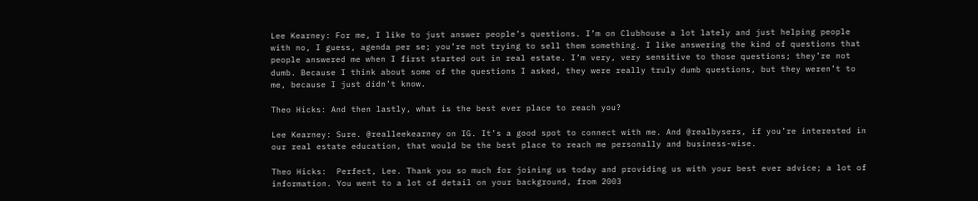Lee Kearney: For me, I like to just answer people’s questions. I’m on Clubhouse a lot lately and just helping people with no, I guess, agenda per se; you’re not trying to sell them something. I like answering the kind of questions that people answered me when I first started out in real estate. I’m very, very sensitive to those questions; they’re not dumb. Because I think about some of the questions I asked, they were really truly dumb questions, but they weren’t to me, because I just didn’t know.

Theo Hicks: And then lastly, what is the best ever place to reach you?

Lee Kearney: Sure. @realleekearney on IG. It’s a good spot to connect with me. And @realbysers, if you’re interested in our real estate education, that would be the best place to reach me personally and business-wise.

Theo Hicks:  Perfect, Lee. Thank you so much for joining us today and providing us with your best ever advice; a lot of information. You went to a lot of detail on your background, from 2003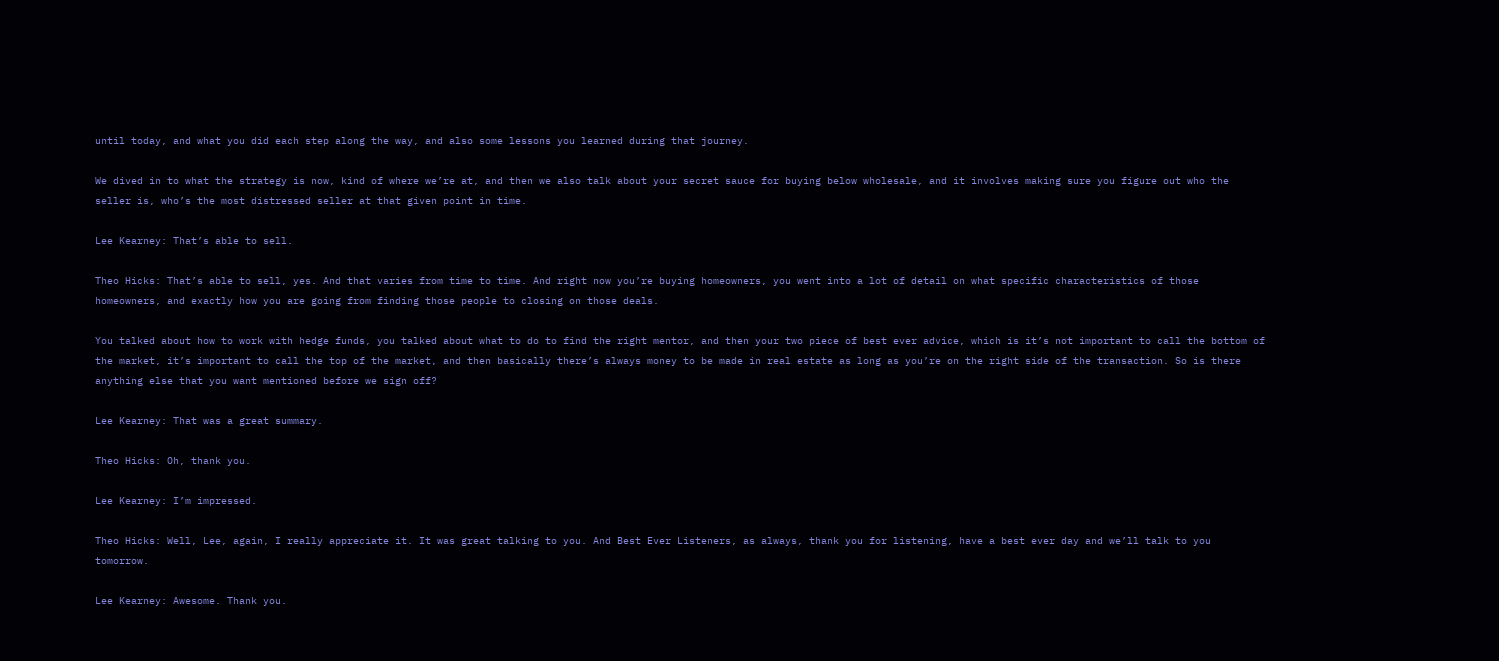until today, and what you did each step along the way, and also some lessons you learned during that journey.

We dived in to what the strategy is now, kind of where we’re at, and then we also talk about your secret sauce for buying below wholesale, and it involves making sure you figure out who the seller is, who’s the most distressed seller at that given point in time.

Lee Kearney: That’s able to sell.

Theo Hicks: That’s able to sell, yes. And that varies from time to time. And right now you’re buying homeowners, you went into a lot of detail on what specific characteristics of those homeowners, and exactly how you are going from finding those people to closing on those deals.

You talked about how to work with hedge funds, you talked about what to do to find the right mentor, and then your two piece of best ever advice, which is it’s not important to call the bottom of the market, it’s important to call the top of the market, and then basically there’s always money to be made in real estate as long as you’re on the right side of the transaction. So is there anything else that you want mentioned before we sign off?

Lee Kearney: That was a great summary.

Theo Hicks: Oh, thank you.

Lee Kearney: I’m impressed.

Theo Hicks: Well, Lee, again, I really appreciate it. It was great talking to you. And Best Ever Listeners, as always, thank you for listening, have a best ever day and we’ll talk to you tomorrow.

Lee Kearney: Awesome. Thank you.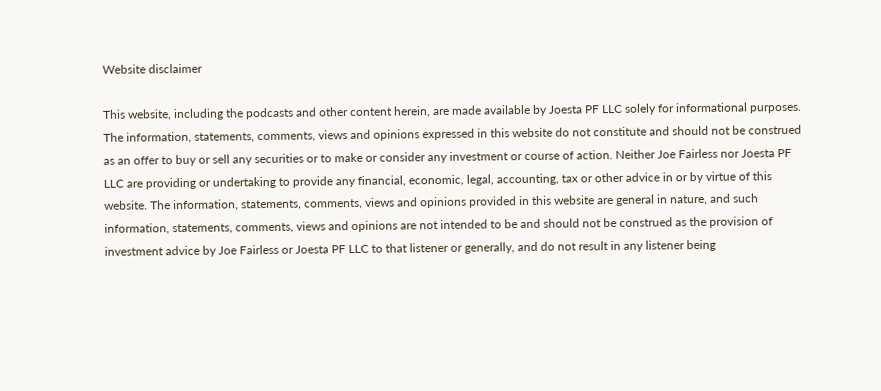Website disclaimer

This website, including the podcasts and other content herein, are made available by Joesta PF LLC solely for informational purposes. The information, statements, comments, views and opinions expressed in this website do not constitute and should not be construed as an offer to buy or sell any securities or to make or consider any investment or course of action. Neither Joe Fairless nor Joesta PF LLC are providing or undertaking to provide any financial, economic, legal, accounting, tax or other advice in or by virtue of this website. The information, statements, comments, views and opinions provided in this website are general in nature, and such information, statements, comments, views and opinions are not intended to be and should not be construed as the provision of investment advice by Joe Fairless or Joesta PF LLC to that listener or generally, and do not result in any listener being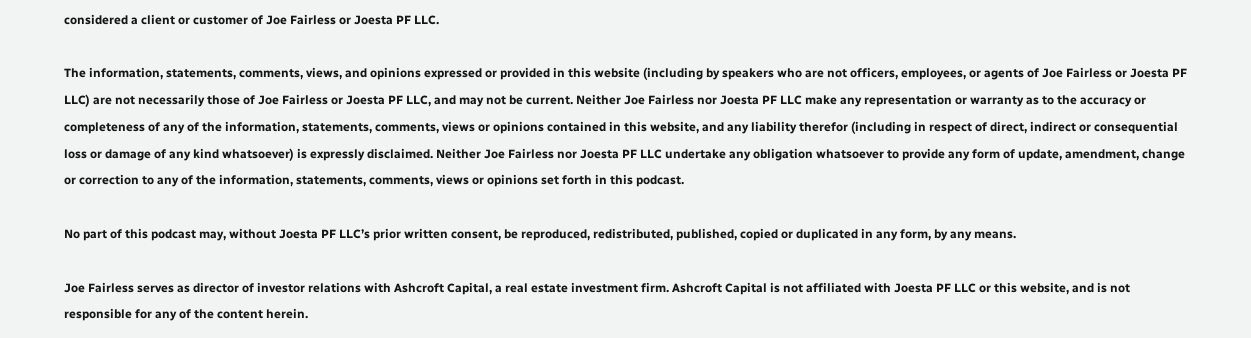considered a client or customer of Joe Fairless or Joesta PF LLC.

The information, statements, comments, views, and opinions expressed or provided in this website (including by speakers who are not officers, employees, or agents of Joe Fairless or Joesta PF LLC) are not necessarily those of Joe Fairless or Joesta PF LLC, and may not be current. Neither Joe Fairless nor Joesta PF LLC make any representation or warranty as to the accuracy or completeness of any of the information, statements, comments, views or opinions contained in this website, and any liability therefor (including in respect of direct, indirect or consequential loss or damage of any kind whatsoever) is expressly disclaimed. Neither Joe Fairless nor Joesta PF LLC undertake any obligation whatsoever to provide any form of update, amendment, change or correction to any of the information, statements, comments, views or opinions set forth in this podcast.

No part of this podcast may, without Joesta PF LLC’s prior written consent, be reproduced, redistributed, published, copied or duplicated in any form, by any means.

Joe Fairless serves as director of investor relations with Ashcroft Capital, a real estate investment firm. Ashcroft Capital is not affiliated with Joesta PF LLC or this website, and is not responsible for any of the content herein.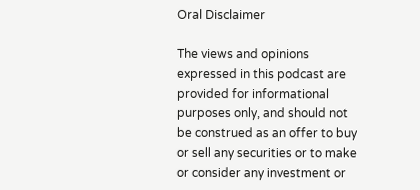Oral Disclaimer

The views and opinions expressed in this podcast are provided for informational purposes only, and should not be construed as an offer to buy or sell any securities or to make or consider any investment or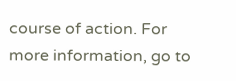course of action. For more information, go to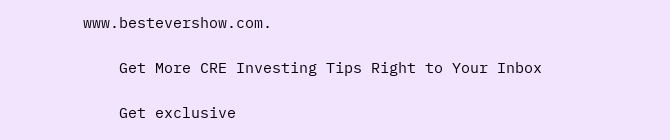www.bestevershow.com.

    Get More CRE Investing Tips Right to Your Inbox

    Get exclusive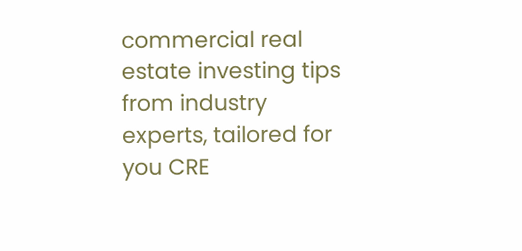commercial real estate investing tips from industry experts, tailored for you CRE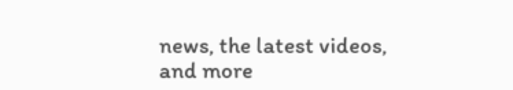news, the latest videos, and more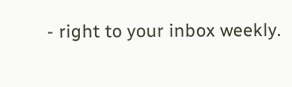- right to your inbox weekly.